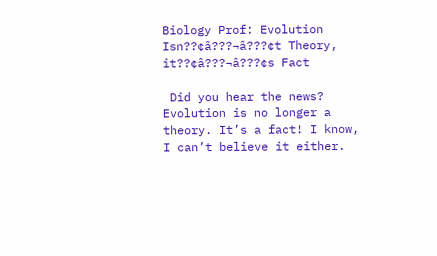Biology Prof: Evolution Isn??¢â???¬â???¢t Theory, it??¢â???¬â???¢s Fact

 Did you hear the news? Evolution is no longer a theory. It’s a fact! I know, I can’t believe it either.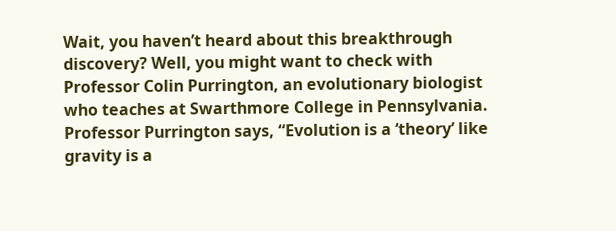Wait, you haven’t heard about this breakthrough discovery? Well, you might want to check with Professor Colin Purrington, an evolutionary biologist who teaches at Swarthmore College in Pennsylvania. Professor Purrington says, “Evolution is a ‘theory’ like gravity is a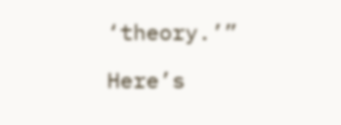‘theory.’”

Here’s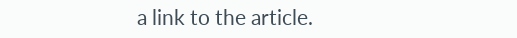a link to the article.